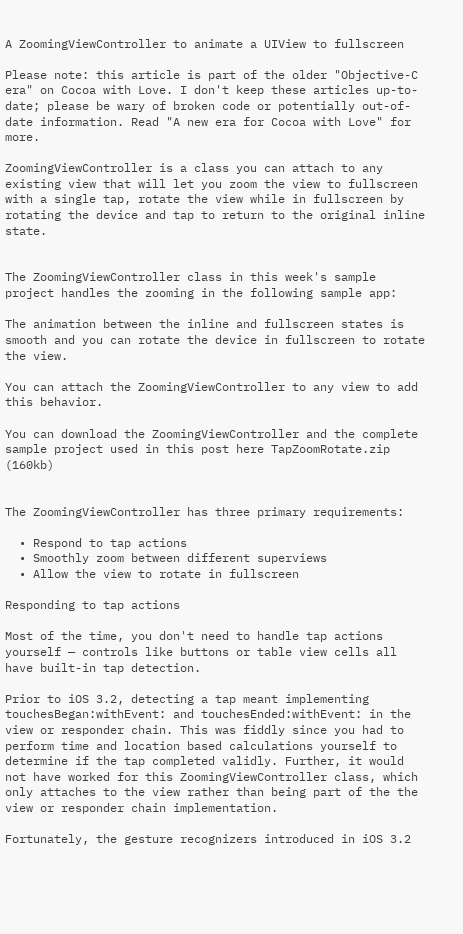A ZoomingViewController to animate a UIView to fullscreen

Please note: this article is part of the older "Objective-C era" on Cocoa with Love. I don't keep these articles up-to-date; please be wary of broken code or potentially out-of-date information. Read "A new era for Cocoa with Love" for more.

ZoomingViewController is a class you can attach to any existing view that will let you zoom the view to fullscreen with a single tap, rotate the view while in fullscreen by rotating the device and tap to return to the original inline state.


The ZoomingViewController class in this week's sample project handles the zooming in the following sample app:

The animation between the inline and fullscreen states is smooth and you can rotate the device in fullscreen to rotate the view.

You can attach the ZoomingViewController to any view to add this behavior.

You can download the ZoomingViewController and the complete sample project used in this post here TapZoomRotate.zip (160kb)


The ZoomingViewController has three primary requirements:

  • Respond to tap actions
  • Smoothly zoom between different superviews
  • Allow the view to rotate in fullscreen

Responding to tap actions

Most of the time, you don't need to handle tap actions yourself — controls like buttons or table view cells all have built-in tap detection.

Prior to iOS 3.2, detecting a tap meant implementing touchesBegan:withEvent: and touchesEnded:withEvent: in the view or responder chain. This was fiddly since you had to perform time and location based calculations yourself to determine if the tap completed validly. Further, it would not have worked for this ZoomingViewController class, which only attaches to the view rather than being part of the the view or responder chain implementation.

Fortunately, the gesture recognizers introduced in iOS 3.2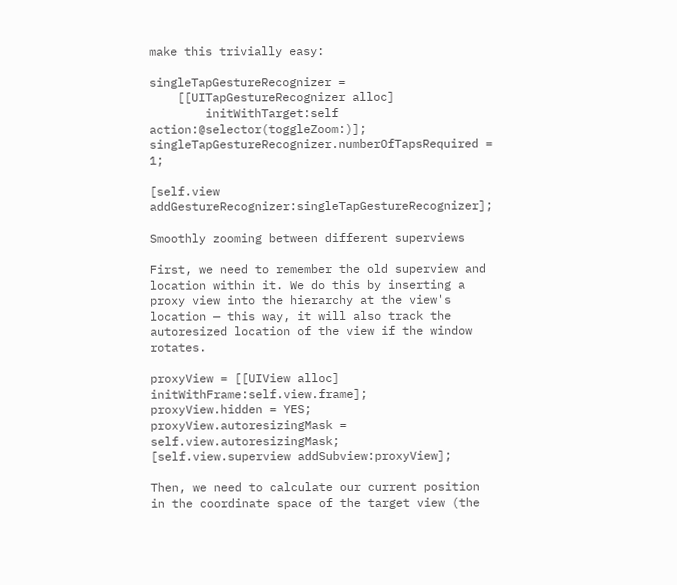make this trivially easy:

singleTapGestureRecognizer =
    [[UITapGestureRecognizer alloc]
        initWithTarget:self action:@selector(toggleZoom:)];
singleTapGestureRecognizer.numberOfTapsRequired = 1;

[self.view addGestureRecognizer:singleTapGestureRecognizer];

Smoothly zooming between different superviews

First, we need to remember the old superview and location within it. We do this by inserting a proxy view into the hierarchy at the view's location — this way, it will also track the autoresized location of the view if the window rotates.

proxyView = [[UIView alloc] initWithFrame:self.view.frame];
proxyView.hidden = YES;
proxyView.autoresizingMask = self.view.autoresizingMask;
[self.view.superview addSubview:proxyView];

Then, we need to calculate our current position in the coordinate space of the target view (the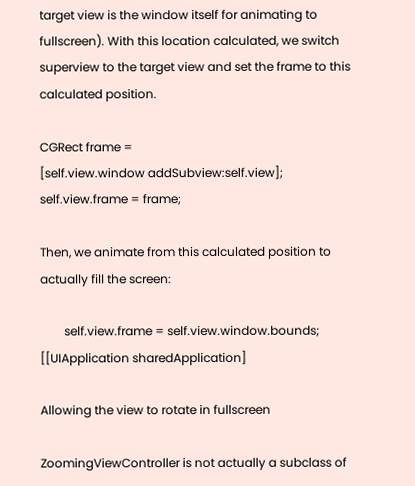target view is the window itself for animating to fullscreen). With this location calculated, we switch superview to the target view and set the frame to this calculated position.

CGRect frame =
[self.view.window addSubview:self.view];
self.view.frame = frame;

Then, we animate from this calculated position to actually fill the screen:

        self.view.frame = self.view.window.bounds;
[[UIApplication sharedApplication]

Allowing the view to rotate in fullscreen

ZoomingViewController is not actually a subclass of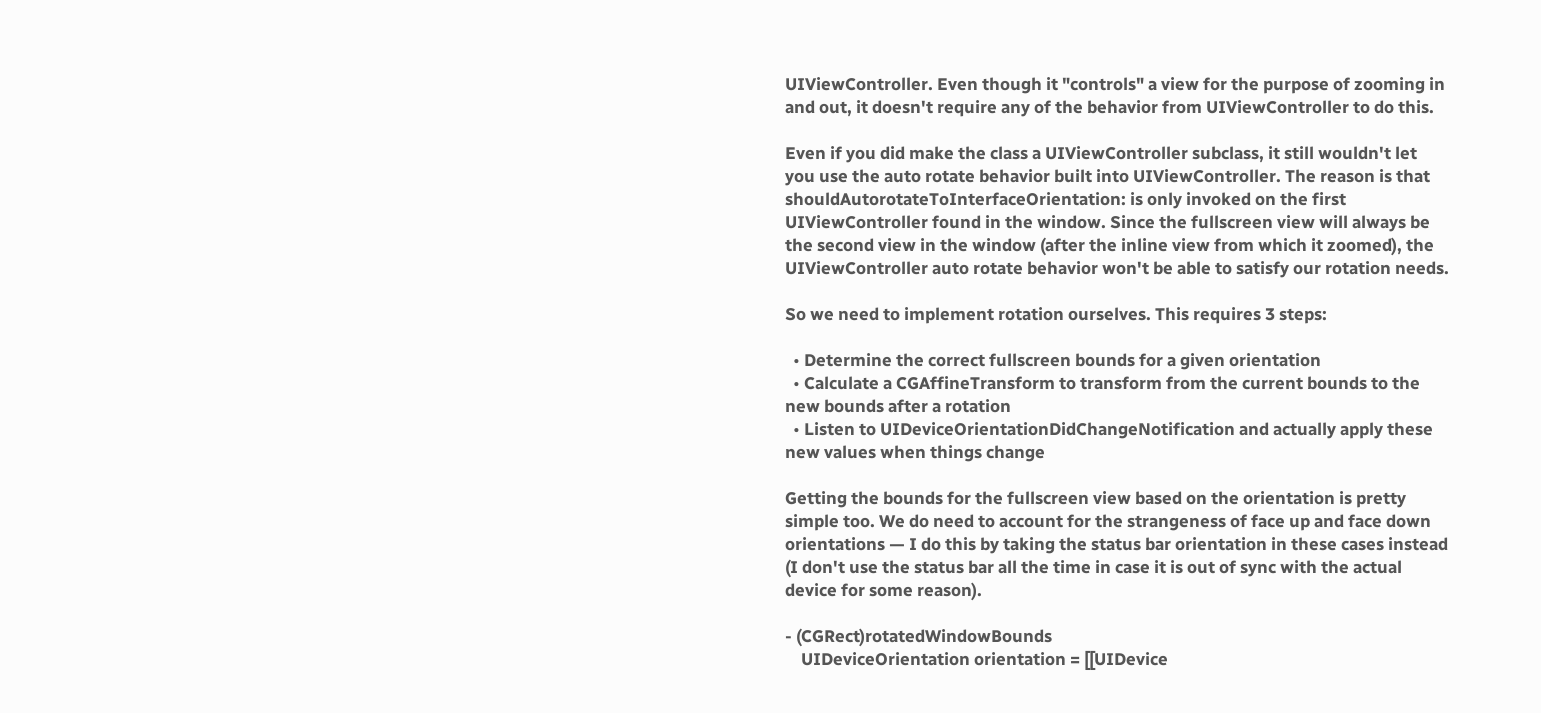UIViewController. Even though it "controls" a view for the purpose of zooming in and out, it doesn't require any of the behavior from UIViewController to do this.

Even if you did make the class a UIViewController subclass, it still wouldn't let you use the auto rotate behavior built into UIViewController. The reason is that shouldAutorotateToInterfaceOrientation: is only invoked on the first UIViewController found in the window. Since the fullscreen view will always be the second view in the window (after the inline view from which it zoomed), the UIViewController auto rotate behavior won't be able to satisfy our rotation needs.

So we need to implement rotation ourselves. This requires 3 steps:

  • Determine the correct fullscreen bounds for a given orientation
  • Calculate a CGAffineTransform to transform from the current bounds to the new bounds after a rotation
  • Listen to UIDeviceOrientationDidChangeNotification and actually apply these new values when things change

Getting the bounds for the fullscreen view based on the orientation is pretty simple too. We do need to account for the strangeness of face up and face down orientations — I do this by taking the status bar orientation in these cases instead (I don't use the status bar all the time in case it is out of sync with the actual device for some reason).

- (CGRect)rotatedWindowBounds
    UIDeviceOrientation orientation = [[UIDevice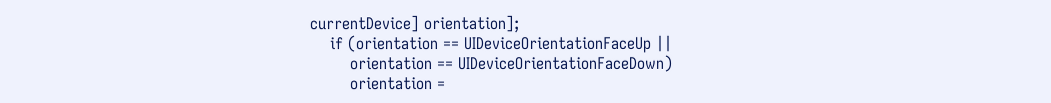currentDevice] orientation];
    if (orientation == UIDeviceOrientationFaceUp ||
        orientation == UIDeviceOrientationFaceDown)
        orientation =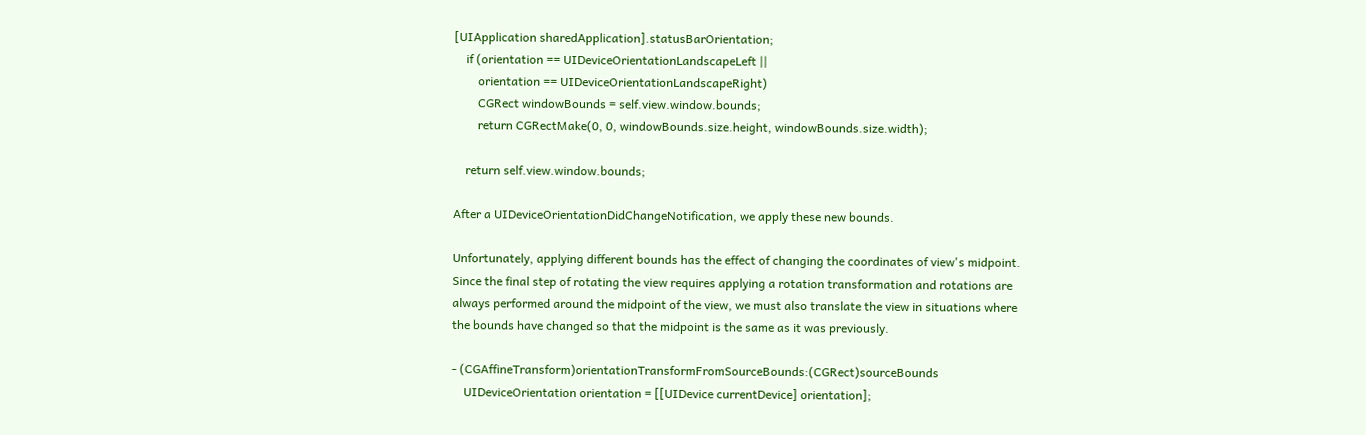[UIApplication sharedApplication].statusBarOrientation;
    if (orientation == UIDeviceOrientationLandscapeLeft ||
        orientation == UIDeviceOrientationLandscapeRight)
        CGRect windowBounds = self.view.window.bounds;
        return CGRectMake(0, 0, windowBounds.size.height, windowBounds.size.width);

    return self.view.window.bounds;

After a UIDeviceOrientationDidChangeNotification, we apply these new bounds.

Unfortunately, applying different bounds has the effect of changing the coordinates of view's midpoint. Since the final step of rotating the view requires applying a rotation transformation and rotations are always performed around the midpoint of the view, we must also translate the view in situations where the bounds have changed so that the midpoint is the same as it was previously.

- (CGAffineTransform)orientationTransformFromSourceBounds:(CGRect)sourceBounds
    UIDeviceOrientation orientation = [[UIDevice currentDevice] orientation];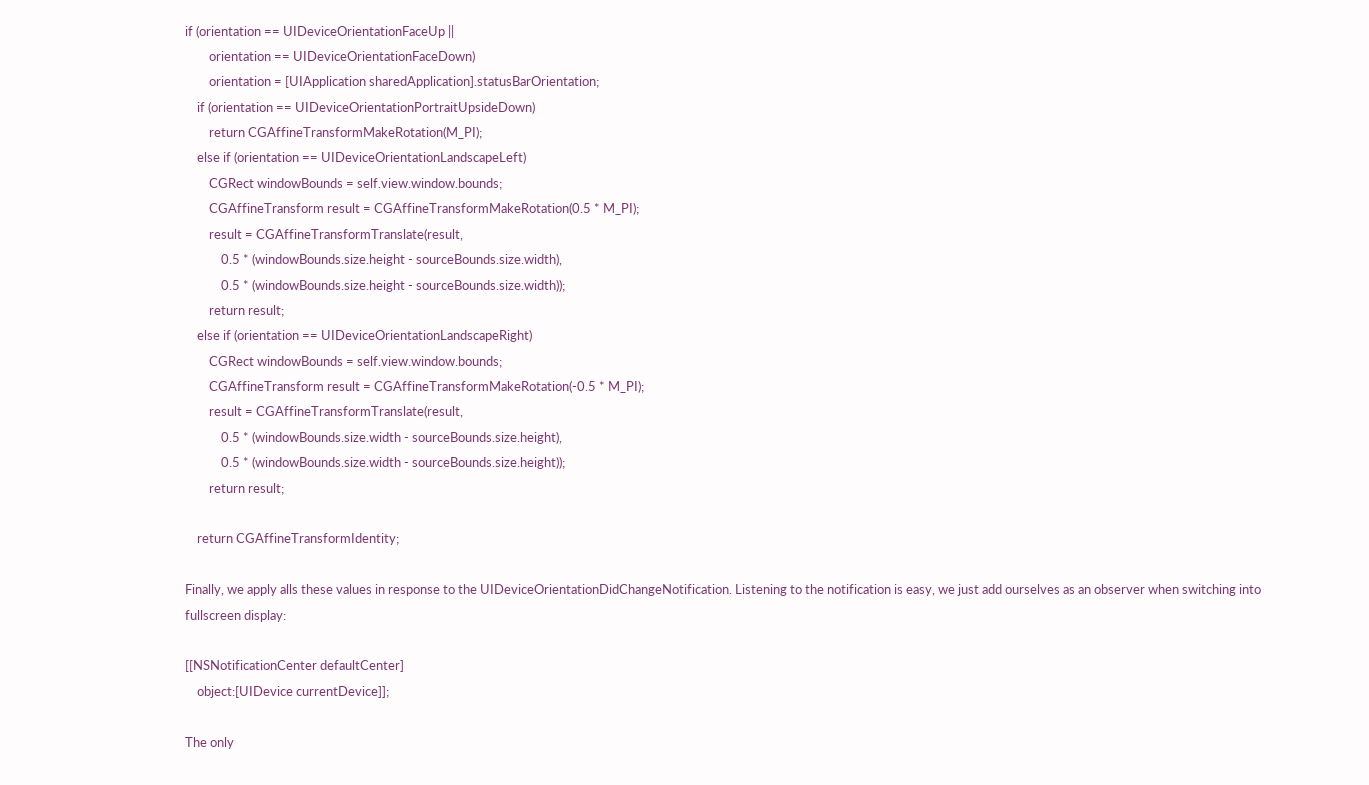if (orientation == UIDeviceOrientationFaceUp ||
        orientation == UIDeviceOrientationFaceDown)
        orientation = [UIApplication sharedApplication].statusBarOrientation;
    if (orientation == UIDeviceOrientationPortraitUpsideDown)
        return CGAffineTransformMakeRotation(M_PI);
    else if (orientation == UIDeviceOrientationLandscapeLeft)
        CGRect windowBounds = self.view.window.bounds;
        CGAffineTransform result = CGAffineTransformMakeRotation(0.5 * M_PI);
        result = CGAffineTransformTranslate(result,
            0.5 * (windowBounds.size.height - sourceBounds.size.width),
            0.5 * (windowBounds.size.height - sourceBounds.size.width));
        return result;
    else if (orientation == UIDeviceOrientationLandscapeRight)
        CGRect windowBounds = self.view.window.bounds;
        CGAffineTransform result = CGAffineTransformMakeRotation(-0.5 * M_PI);
        result = CGAffineTransformTranslate(result,
            0.5 * (windowBounds.size.width - sourceBounds.size.height),
            0.5 * (windowBounds.size.width - sourceBounds.size.height));
        return result;

    return CGAffineTransformIdentity;

Finally, we apply alls these values in response to the UIDeviceOrientationDidChangeNotification. Listening to the notification is easy, we just add ourselves as an observer when switching into fullscreen display:

[[NSNotificationCenter defaultCenter]
    object:[UIDevice currentDevice]];

The only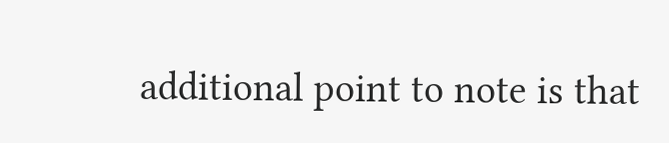additional point to note is that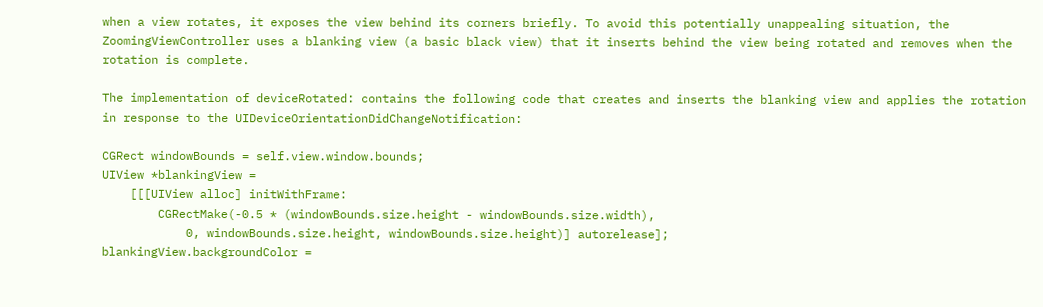when a view rotates, it exposes the view behind its corners briefly. To avoid this potentially unappealing situation, the ZoomingViewController uses a blanking view (a basic black view) that it inserts behind the view being rotated and removes when the rotation is complete.

The implementation of deviceRotated: contains the following code that creates and inserts the blanking view and applies the rotation in response to the UIDeviceOrientationDidChangeNotification:

CGRect windowBounds = self.view.window.bounds;
UIView *blankingView =
    [[[UIView alloc] initWithFrame:
        CGRectMake(-0.5 * (windowBounds.size.height - windowBounds.size.width),
            0, windowBounds.size.height, windowBounds.size.height)] autorelease];
blankingView.backgroundColor =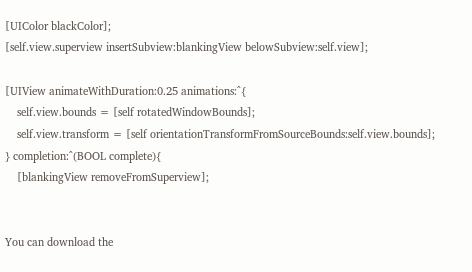[UIColor blackColor];
[self.view.superview insertSubview:blankingView belowSubview:self.view];

[UIView animateWithDuration:0.25 animations:^{
    self.view.bounds = [self rotatedWindowBounds];
    self.view.transform = [self orientationTransformFromSourceBounds:self.view.bounds];
} completion:^(BOOL complete){
    [blankingView removeFromSuperview];


You can download the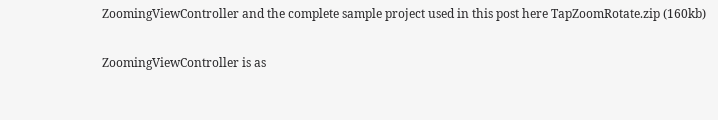ZoomingViewController and the complete sample project used in this post here TapZoomRotate.zip (160kb)

ZoomingViewController is as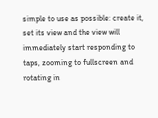simple to use as possible: create it, set its view and the view will immediately start responding to taps, zooming to fullscreen and rotating in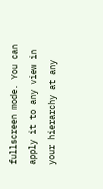fullscreen mode. You can apply it to any view in your hierarchy at any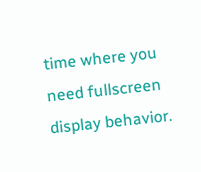time where you need fullscreen display behavior.